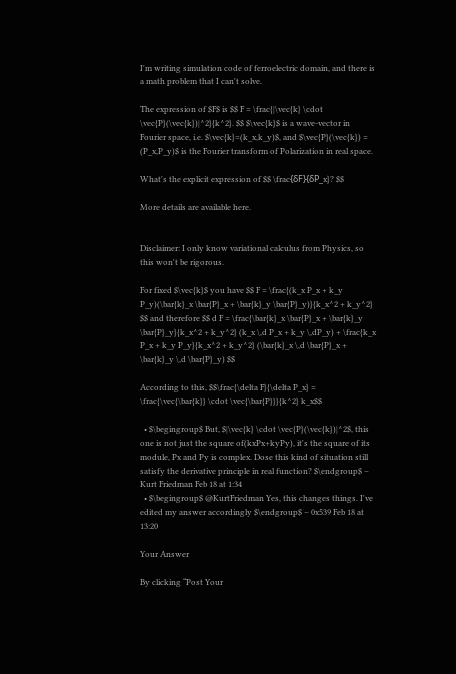I'm writing simulation code of ferroelectric domain, and there is a math problem that I can't solve.

The expression of $F$ is $$ F = \frac{|\vec{k} \cdot \vec{P}(\vec{k})|^2}{k^2}. $$ $\vec{k}$ is a wave-vector in Fourier space, i.e. $\vec{k}=(k_x,k_y)$, and $\vec{P}(\vec{k}) = (P_x,P_y)$ is the Fourier transform of Polarization in real space.

What's the explicit expression of $$ \frac{δF}{δP_x}? $$

More details are available here.


Disclaimer: I only know variational calculus from Physics, so this won't be rigorous.

For fixed $\vec{k}$ you have $$ F = \frac{(k_x P_x + k_y P_y)(\bar{k}_x \bar{P}_x + \bar{k}_y \bar{P}_y)}{k_x^2 + k_y^2} $$ and therefore $$ d F = \frac{\bar{k}_x \bar{P}_x + \bar{k}_y \bar{P}_y}{k_x^2 + k_y^2} (k_x \,d P_x + k_y \,dP_y) + \frac{k_x P_x + k_y P_y}{k_x^2 + k_y^2} (\bar{k}_x \,d \bar{P}_x + \bar{k}_y \,d \bar{P}_y) $$

According to this, $$\frac{\delta F}{\delta P_x} = \frac{\vec{\bar{k}} \cdot \vec{\bar{P}}}{k^2} k_x$$

  • $\begingroup$ But, $|\vec{k} \cdot \vec{P}(\vec{k})|^2$, this one is not just the square of(kxPx+kyPy), it's the square of its module, Px and Py is complex. Dose this kind of situation still satisfy the derivative principle in real function? $\endgroup$ – Kurt Friedman Feb 18 at 1:34
  • $\begingroup$ @KurtFriedman Yes, this changes things. I've edited my answer accordingly $\endgroup$ – 0x539 Feb 18 at 13:20

Your Answer

By clicking “Post Your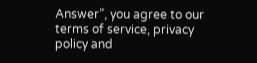Answer”, you agree to our terms of service, privacy policy and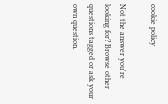cookie policy

Not the answer you're looking for? Browse other questions tagged or ask your own question.